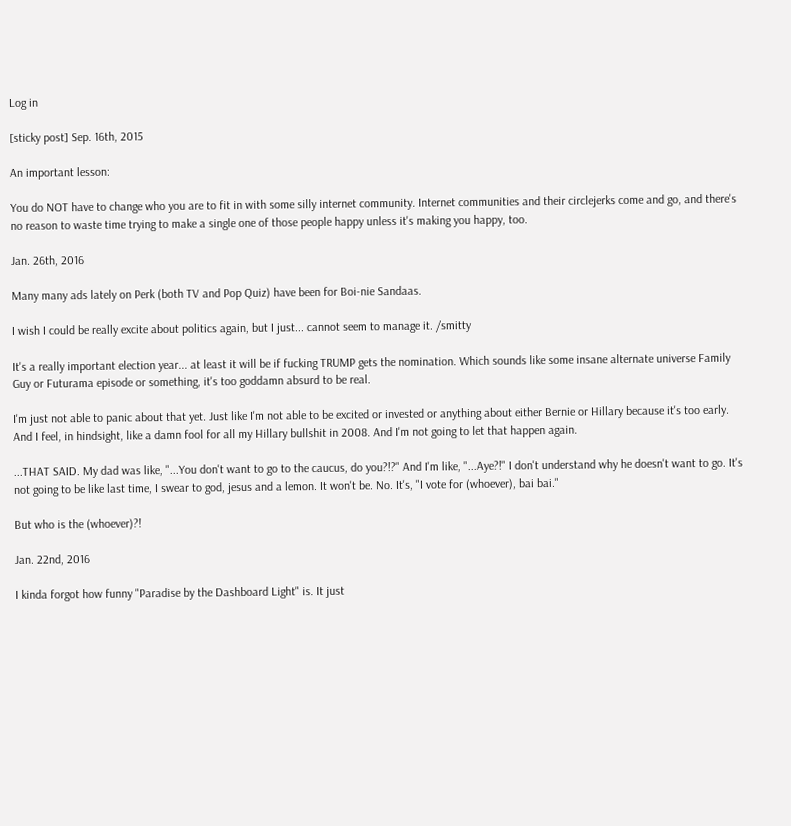Log in

[sticky post] Sep. 16th, 2015

An important lesson:

You do NOT have to change who you are to fit in with some silly internet community. Internet communities and their circlejerks come and go, and there's no reason to waste time trying to make a single one of those people happy unless it's making you happy, too.

Jan. 26th, 2016

Many many ads lately on Perk (both TV and Pop Quiz) have been for Boi-nie Sandaas.

I wish I could be really excite about politics again, but I just... cannot seem to manage it. /smitty

It's a really important election year... at least it will be if fucking TRUMP gets the nomination. Which sounds like some insane alternate universe Family Guy or Futurama episode or something, it's too goddamn absurd to be real.

I'm just not able to panic about that yet. Just like I'm not able to be excited or invested or anything about either Bernie or Hillary because it's too early. And I feel, in hindsight, like a damn fool for all my Hillary bullshit in 2008. And I'm not going to let that happen again.

...THAT SAID. My dad was like, "...You don't want to go to the caucus, do you?!?" And I'm like, "...Aye?!" I don't understand why he doesn't want to go. It's not going to be like last time, I swear to god, jesus and a lemon. It won't be. No. It's, "I vote for (whoever), bai bai."

But who is the (whoever)?!

Jan. 22nd, 2016

I kinda forgot how funny "Paradise by the Dashboard Light" is. It just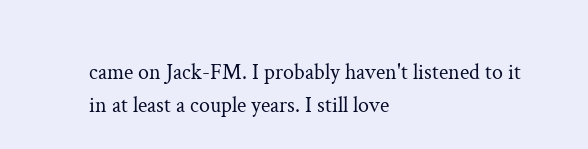came on Jack-FM. I probably haven't listened to it in at least a couple years. I still love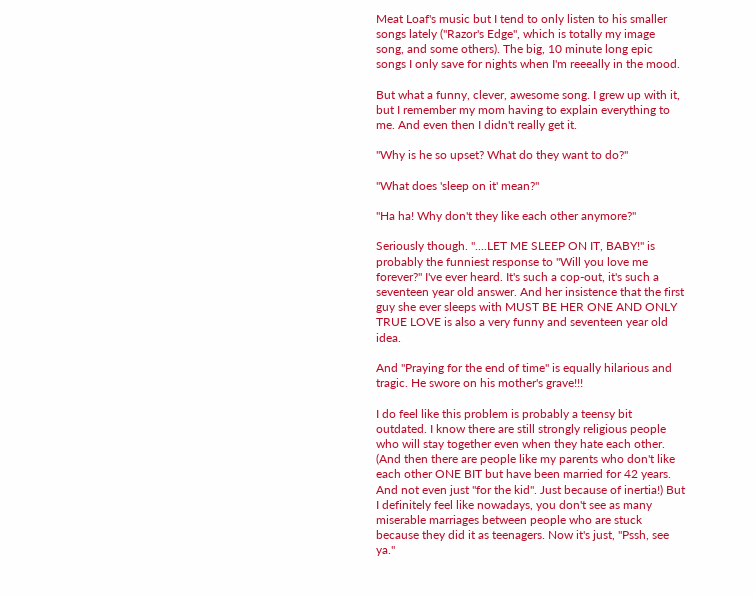Meat Loaf's music but I tend to only listen to his smaller songs lately ("Razor's Edge", which is totally my image song, and some others). The big, 10 minute long epic songs I only save for nights when I'm reeeally in the mood.

But what a funny, clever, awesome song. I grew up with it, but I remember my mom having to explain everything to me. And even then I didn't really get it.

"Why is he so upset? What do they want to do?"

"What does 'sleep on it' mean?"

"Ha ha! Why don't they like each other anymore?"

Seriously though. "....LET ME SLEEP ON IT, BABY!" is probably the funniest response to "Will you love me forever?" I've ever heard. It's such a cop-out, it's such a seventeen year old answer. And her insistence that the first guy she ever sleeps with MUST BE HER ONE AND ONLY TRUE LOVE is also a very funny and seventeen year old idea.

And "Praying for the end of time" is equally hilarious and tragic. He swore on his mother's grave!!!

I do feel like this problem is probably a teensy bit outdated. I know there are still strongly religious people who will stay together even when they hate each other. (And then there are people like my parents who don't like each other ONE BIT but have been married for 42 years. And not even just "for the kid". Just because of inertia!) But I definitely feel like nowadays, you don't see as many miserable marriages between people who are stuck because they did it as teenagers. Now it's just, "Pssh, see ya."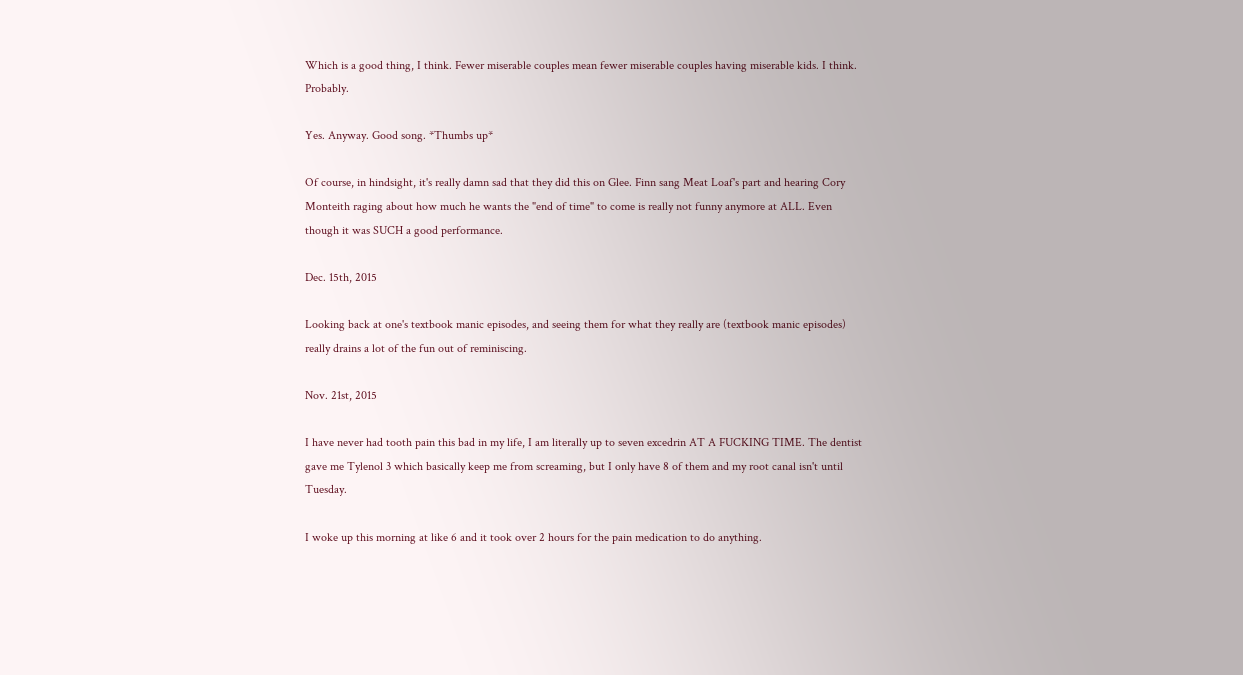Which is a good thing, I think. Fewer miserable couples mean fewer miserable couples having miserable kids. I think. Probably.

Yes. Anyway. Good song. *Thumbs up*

Of course, in hindsight, it's really damn sad that they did this on Glee. Finn sang Meat Loaf's part and hearing Cory Monteith raging about how much he wants the "end of time" to come is really not funny anymore at ALL. Even though it was SUCH a good performance.

Dec. 15th, 2015

Looking back at one's textbook manic episodes, and seeing them for what they really are (textbook manic episodes) really drains a lot of the fun out of reminiscing.

Nov. 21st, 2015

I have never had tooth pain this bad in my life, I am literally up to seven excedrin AT A FUCKING TIME. The dentist gave me Tylenol 3 which basically keep me from screaming, but I only have 8 of them and my root canal isn't until Tuesday.

I woke up this morning at like 6 and it took over 2 hours for the pain medication to do anything.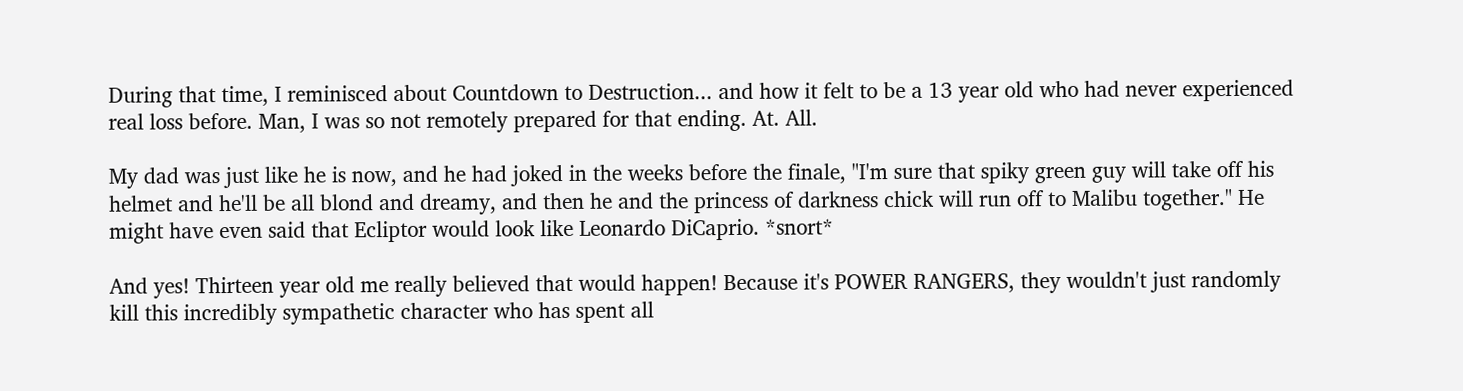During that time, I reminisced about Countdown to Destruction... and how it felt to be a 13 year old who had never experienced real loss before. Man, I was so not remotely prepared for that ending. At. All.

My dad was just like he is now, and he had joked in the weeks before the finale, "I'm sure that spiky green guy will take off his helmet and he'll be all blond and dreamy, and then he and the princess of darkness chick will run off to Malibu together." He might have even said that Ecliptor would look like Leonardo DiCaprio. *snort*

And yes! Thirteen year old me really believed that would happen! Because it's POWER RANGERS, they wouldn't just randomly kill this incredibly sympathetic character who has spent all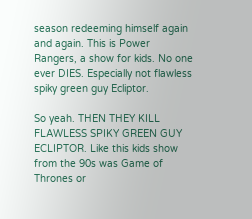season redeeming himself again and again. This is Power Rangers, a show for kids. No one ever DIES. Especially not flawless spiky green guy Ecliptor.

So yeah. THEN THEY KILL FLAWLESS SPIKY GREEN GUY ECLIPTOR. Like this kids show from the 90s was Game of Thrones or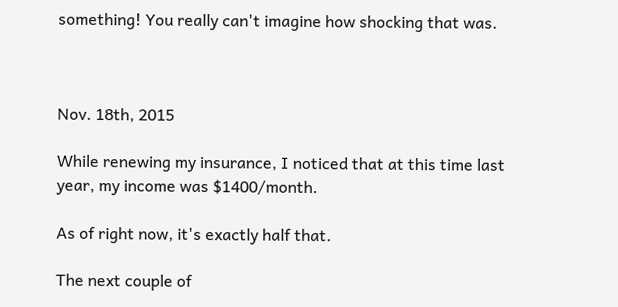something! You really can't imagine how shocking that was.



Nov. 18th, 2015

While renewing my insurance, I noticed that at this time last year, my income was $1400/month.

As of right now, it's exactly half that.

The next couple of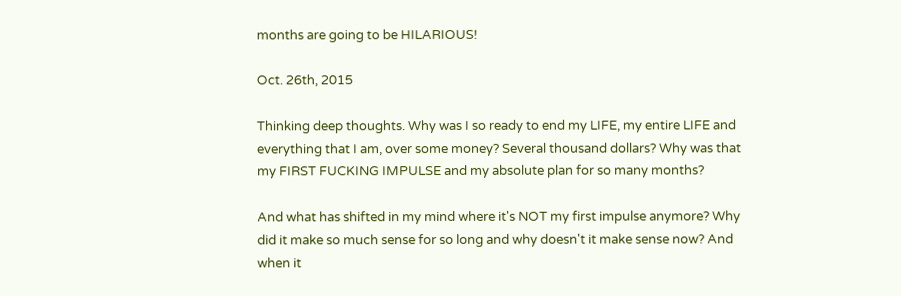months are going to be HILARIOUS!

Oct. 26th, 2015

Thinking deep thoughts. Why was I so ready to end my LIFE, my entire LIFE and everything that I am, over some money? Several thousand dollars? Why was that my FIRST FUCKING IMPULSE and my absolute plan for so many months?

And what has shifted in my mind where it's NOT my first impulse anymore? Why did it make so much sense for so long and why doesn't it make sense now? And when it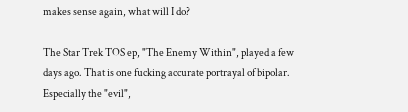makes sense again, what will I do?

The Star Trek TOS ep, "The Enemy Within", played a few days ago. That is one fucking accurate portrayal of bipolar. Especially the "evil",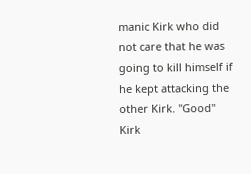manic Kirk who did not care that he was going to kill himself if he kept attacking the other Kirk. "Good" Kirk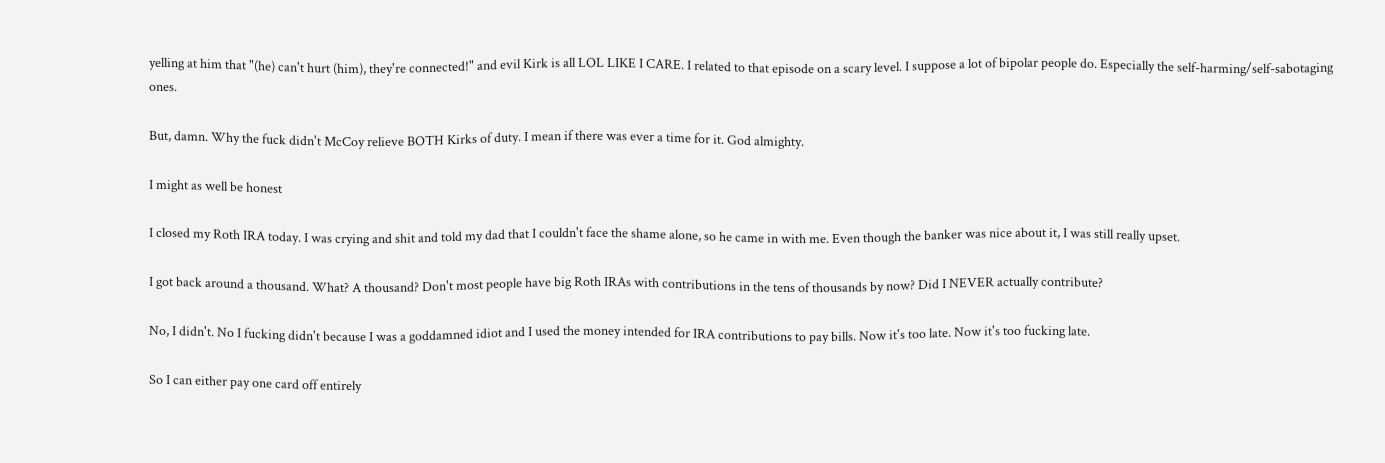yelling at him that "(he) can't hurt (him), they're connected!" and evil Kirk is all LOL LIKE I CARE. I related to that episode on a scary level. I suppose a lot of bipolar people do. Especially the self-harming/self-sabotaging ones.

But, damn. Why the fuck didn't McCoy relieve BOTH Kirks of duty. I mean if there was ever a time for it. God almighty.

I might as well be honest

I closed my Roth IRA today. I was crying and shit and told my dad that I couldn't face the shame alone, so he came in with me. Even though the banker was nice about it, I was still really upset.

I got back around a thousand. What? A thousand? Don't most people have big Roth IRAs with contributions in the tens of thousands by now? Did I NEVER actually contribute?

No, I didn't. No I fucking didn't because I was a goddamned idiot and I used the money intended for IRA contributions to pay bills. Now it's too late. Now it's too fucking late.

So I can either pay one card off entirely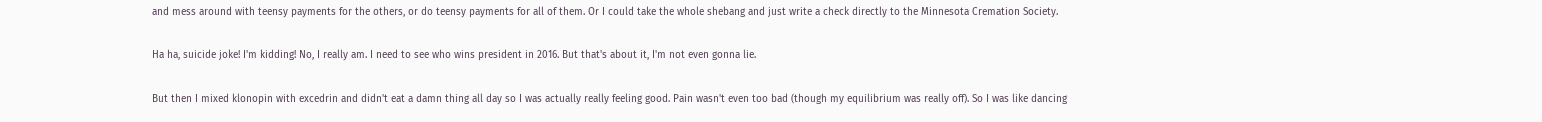and mess around with teensy payments for the others, or do teensy payments for all of them. Or I could take the whole shebang and just write a check directly to the Minnesota Cremation Society.

Ha ha, suicide joke! I'm kidding! No, I really am. I need to see who wins president in 2016. But that's about it, I'm not even gonna lie.

But then I mixed klonopin with excedrin and didn't eat a damn thing all day so I was actually really feeling good. Pain wasn't even too bad (though my equilibrium was really off). So I was like dancing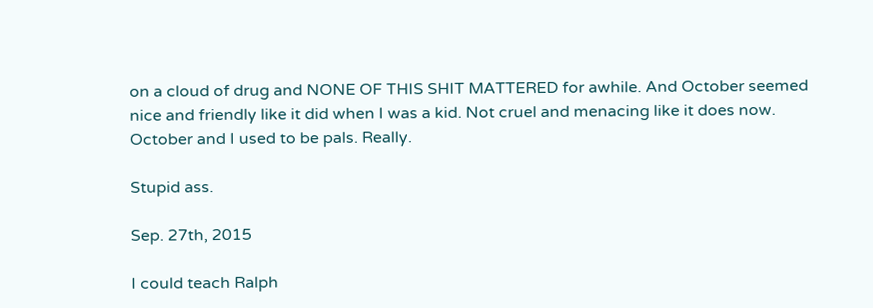on a cloud of drug and NONE OF THIS SHIT MATTERED for awhile. And October seemed nice and friendly like it did when I was a kid. Not cruel and menacing like it does now. October and I used to be pals. Really.

Stupid ass.

Sep. 27th, 2015

I could teach Ralph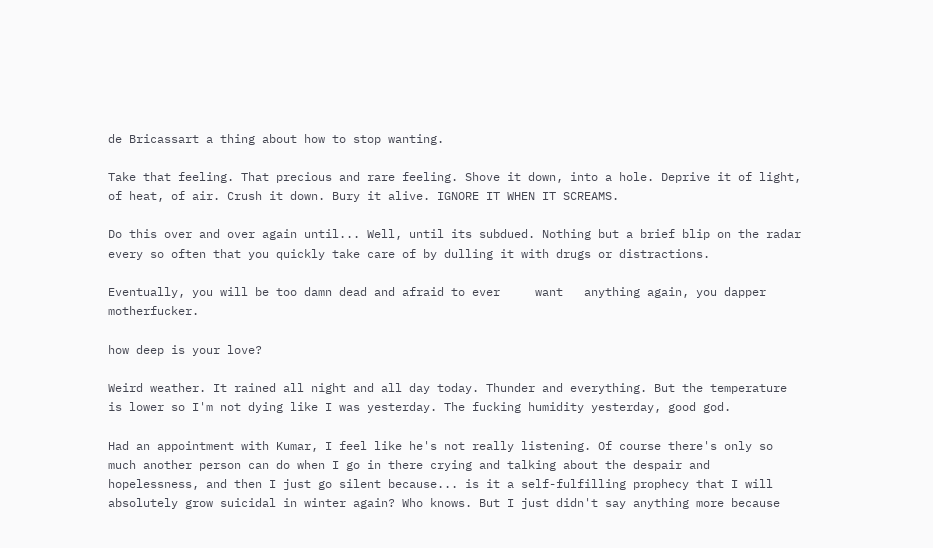de Bricassart a thing about how to stop wanting.

Take that feeling. That precious and rare feeling. Shove it down, into a hole. Deprive it of light, of heat, of air. Crush it down. Bury it alive. IGNORE IT WHEN IT SCREAMS.

Do this over and over again until... Well, until its subdued. Nothing but a brief blip on the radar every so often that you quickly take care of by dulling it with drugs or distractions.

Eventually, you will be too damn dead and afraid to ever     want   anything again, you dapper motherfucker.

how deep is your love?

Weird weather. It rained all night and all day today. Thunder and everything. But the temperature is lower so I'm not dying like I was yesterday. The fucking humidity yesterday, good god.

Had an appointment with Kumar, I feel like he's not really listening. Of course there's only so much another person can do when I go in there crying and talking about the despair and hopelessness, and then I just go silent because... is it a self-fulfilling prophecy that I will absolutely grow suicidal in winter again? Who knows. But I just didn't say anything more because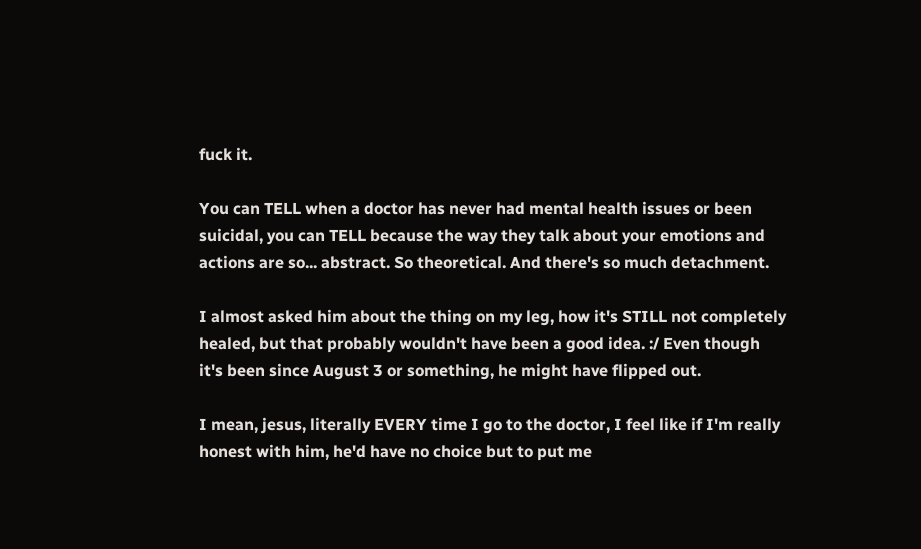fuck it.

You can TELL when a doctor has never had mental health issues or been suicidal, you can TELL because the way they talk about your emotions and actions are so... abstract. So theoretical. And there's so much detachment.

I almost asked him about the thing on my leg, how it's STILL not completely healed, but that probably wouldn't have been a good idea. :/ Even though it's been since August 3 or something, he might have flipped out.

I mean, jesus, literally EVERY time I go to the doctor, I feel like if I'm really honest with him, he'd have no choice but to put me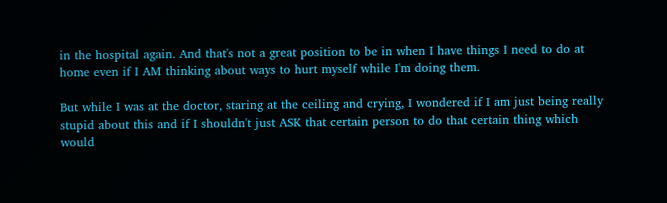in the hospital again. And that's not a great position to be in when I have things I need to do at home even if I AM thinking about ways to hurt myself while I'm doing them.

But while I was at the doctor, staring at the ceiling and crying, I wondered if I am just being really stupid about this and if I shouldn't just ASK that certain person to do that certain thing which would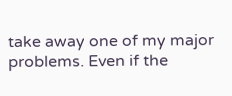take away one of my major problems. Even if the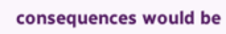consequences would be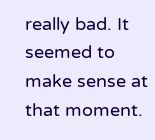really bad. It seemed to make sense at that moment.